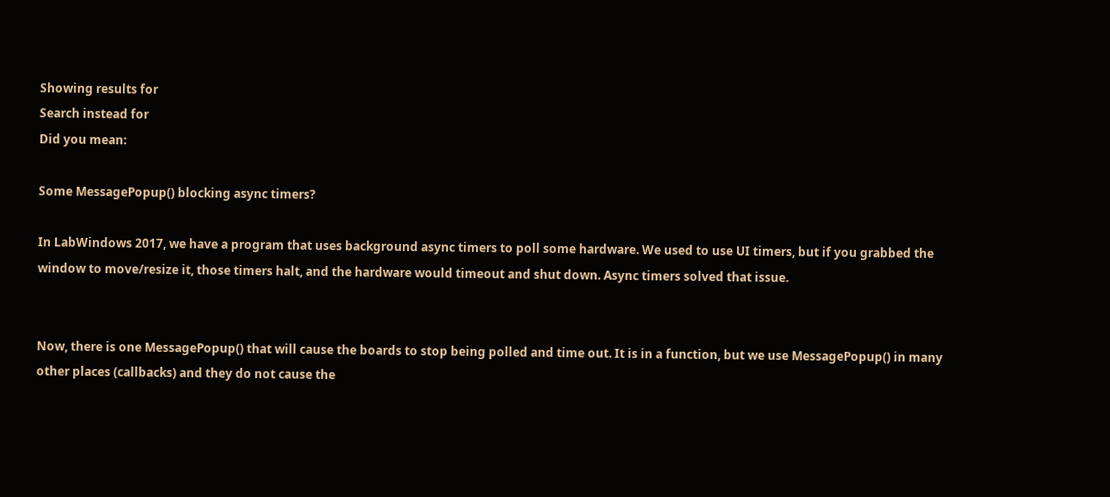Showing results for
Search instead for
Did you mean:

Some MessagePopup() blocking async timers?

In LabWindows 2017, we have a program that uses background async timers to poll some hardware. We used to use UI timers, but if you grabbed the window to move/resize it, those timers halt, and the hardware would timeout and shut down. Async timers solved that issue.


Now, there is one MessagePopup() that will cause the boards to stop being polled and time out. It is in a function, but we use MessagePopup() in many other places (callbacks) and they do not cause the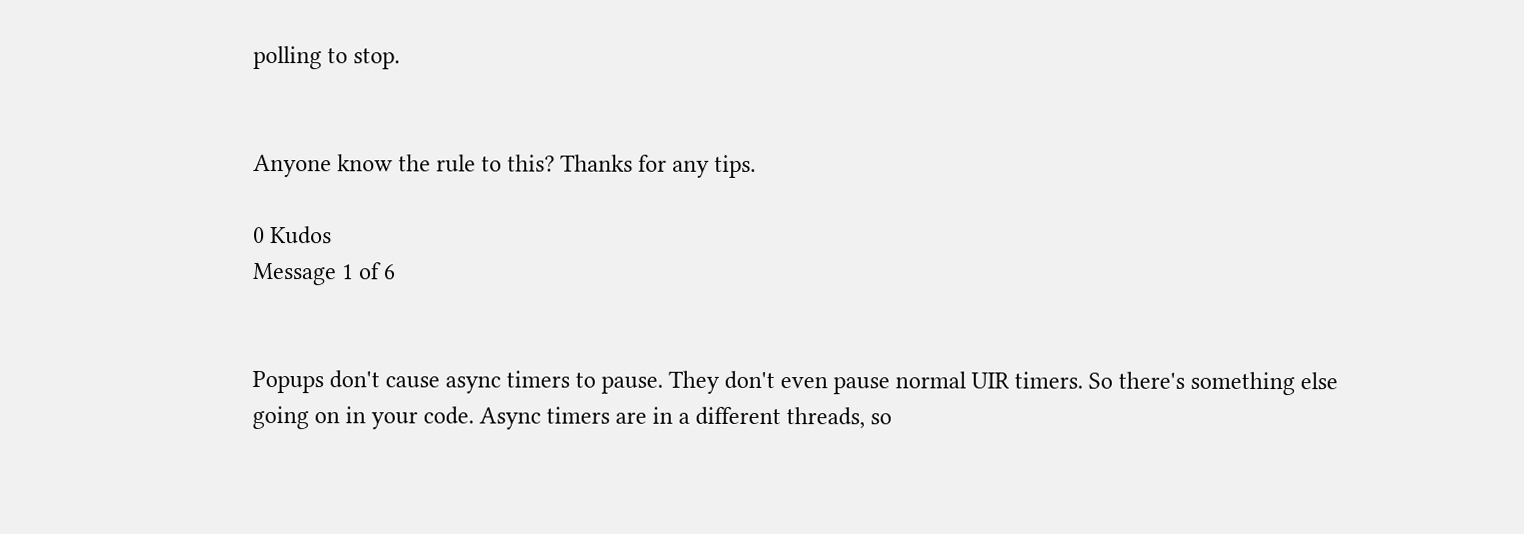polling to stop.


Anyone know the rule to this? Thanks for any tips.

0 Kudos
Message 1 of 6


Popups don't cause async timers to pause. They don't even pause normal UIR timers. So there's something else going on in your code. Async timers are in a different threads, so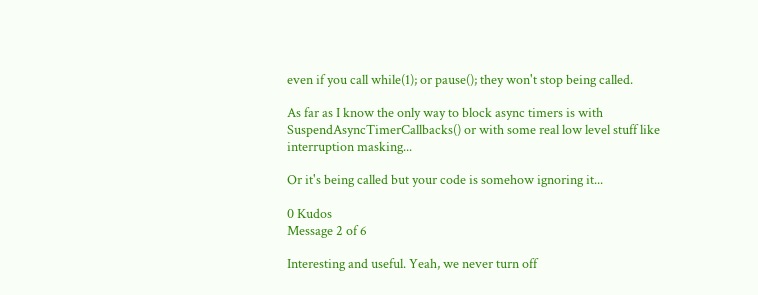even if you call while(1); or pause(); they won't stop being called.

As far as I know the only way to block async timers is with SuspendAsyncTimerCallbacks() or with some real low level stuff like interruption masking...

Or it's being called but your code is somehow ignoring it...

0 Kudos
Message 2 of 6

Interesting and useful. Yeah, we never turn off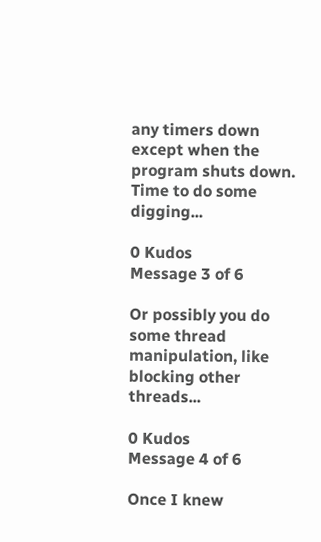any timers down except when the program shuts down. Time to do some digging...

0 Kudos
Message 3 of 6

Or possibly you do some thread manipulation, like blocking other threads...

0 Kudos
Message 4 of 6

Once I knew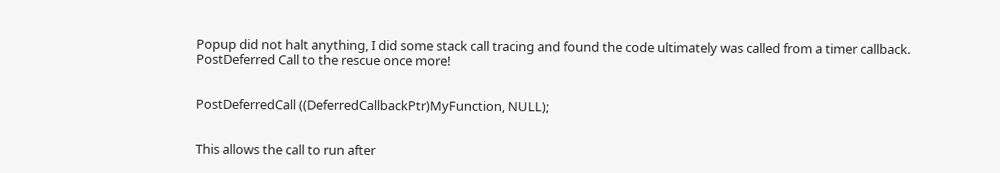Popup did not halt anything, I did some stack call tracing and found the code ultimately was called from a timer callback. PostDeferred Call to the rescue once more!


PostDeferredCall ((DeferredCallbackPtr)MyFunction, NULL);


This allows the call to run after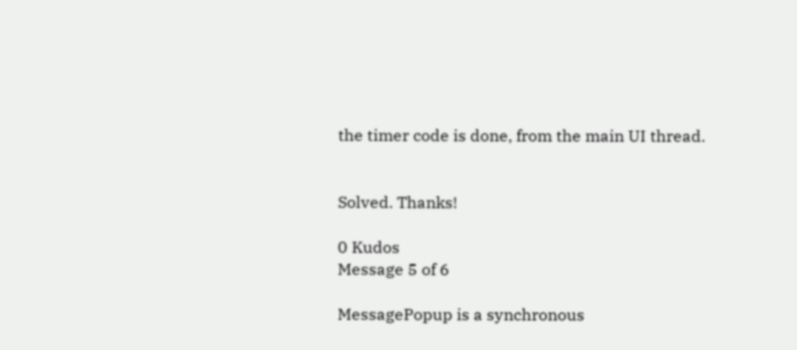the timer code is done, from the main UI thread.


Solved. Thanks!

0 Kudos
Message 5 of 6

MessagePopup is a synchronous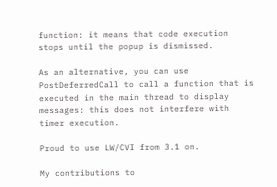function: it means that code execution stops until the popup is dismissed.

As an alternative, you can use PostDeferredCall to call a function that is executed in the main thread to display messages: this does not interfere with timer execution.

Proud to use LW/CVI from 3.1 on.

My contributions to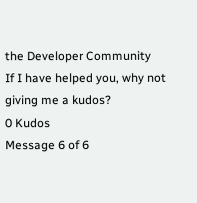the Developer Community
If I have helped you, why not giving me a kudos?
0 Kudos
Message 6 of 6